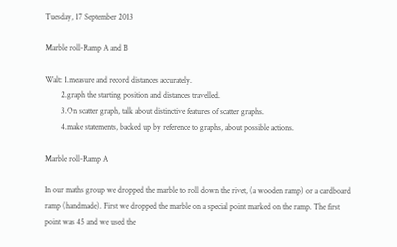Tuesday, 17 September 2013

Marble roll-Ramp A and B

Walt: 1.measure and record distances accurately.
        2.graph the starting position and distances travelled.
        3.On scatter graph, talk about distinctive features of scatter graphs.
        4.make statements, backed up by reference to graphs, about possible actions.

Marble roll-Ramp A

In our maths group we dropped the marble to roll down the rivet, (a wooden ramp) or a cardboard ramp (handmade). First we dropped the marble on a special point marked on the ramp. The first point was 45 and we used the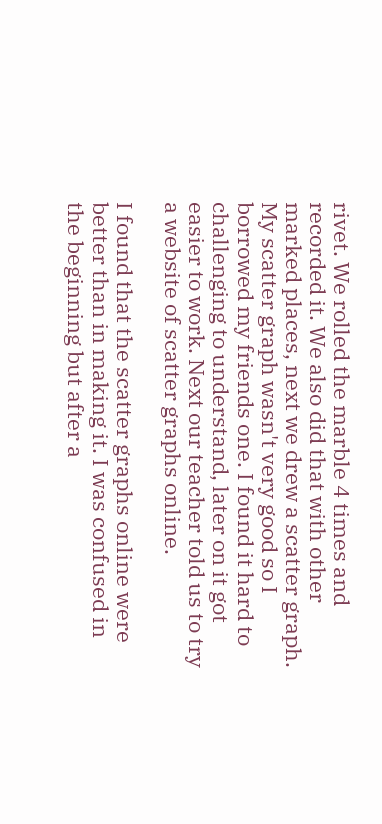rivet. We rolled the marble 4 times and recorded it. We also did that with other marked places, next we drew a scatter graph.
My scatter graph wasn't very good so I borrowed my friends one. I found it hard to challenging to understand, later on it got easier to work. Next our teacher told us to try a website of scatter graphs online.

I found that the scatter graphs online were better than in making it. I was confused in the beginning but after a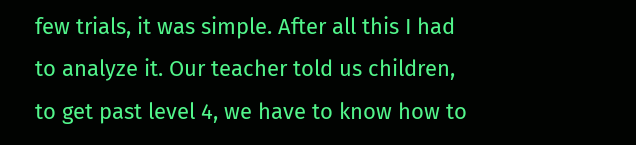few trials, it was simple. After all this I had to analyze it. Our teacher told us children, to get past level 4, we have to know how to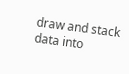draw and stack data into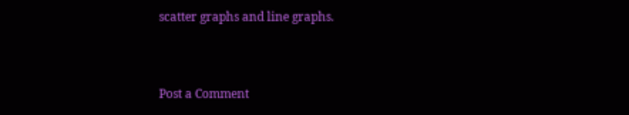scatter graphs and line graphs.


Post a Comment